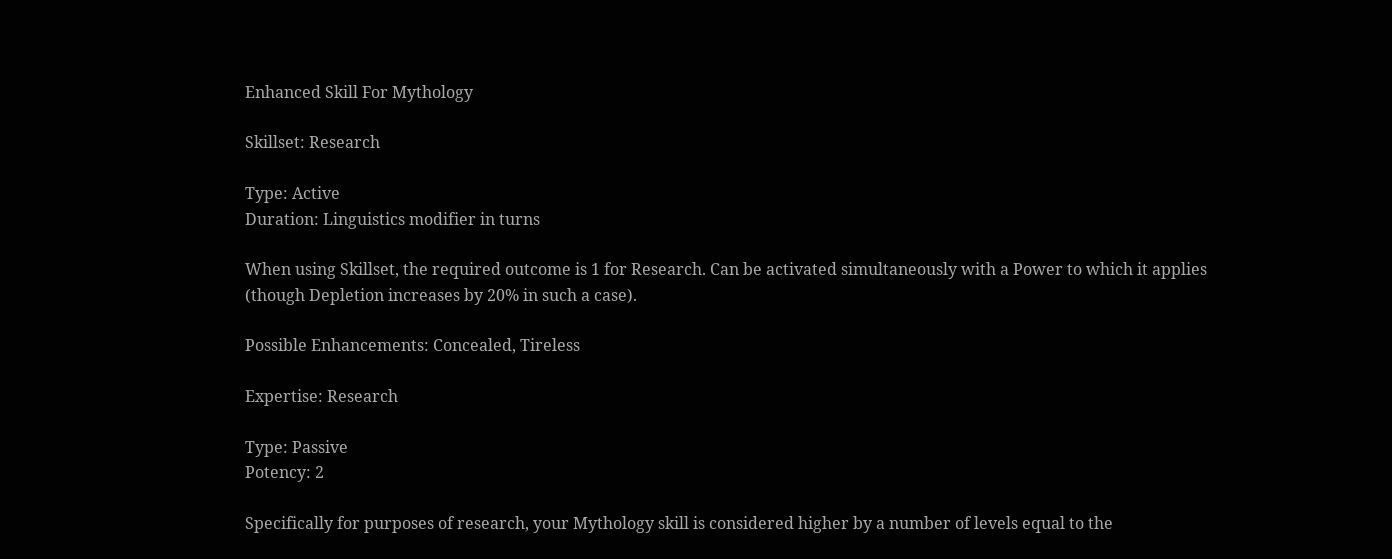Enhanced Skill For Mythology

Skillset: Research

Type: Active
Duration: Linguistics modifier in turns

When using Skillset, the required outcome is 1 for Research. Can be activated simultaneously with a Power to which it applies (though Depletion increases by 20% in such a case).

Possible Enhancements: Concealed, Tireless

Expertise: Research

Type: Passive
Potency: 2

Specifically for purposes of research, your Mythology skill is considered higher by a number of levels equal to the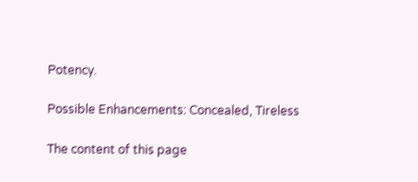Potency.

Possible Enhancements: Concealed, Tireless

The content of this page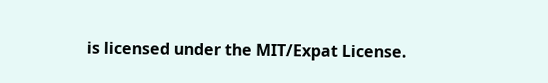is licensed under the MIT/Expat License.